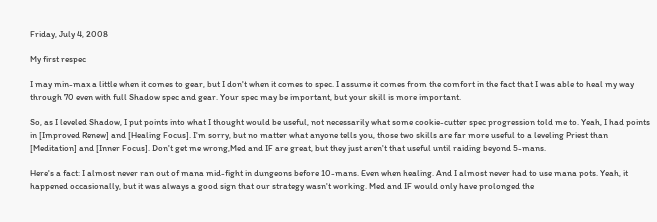Friday, July 4, 2008

My first respec

I may min-max a little when it comes to gear, but I don't when it comes to spec. I assume it comes from the comfort in the fact that I was able to heal my way through 70 even with full Shadow spec and gear. Your spec may be important, but your skill is more important.

So, as I leveled Shadow, I put points into what I thought would be useful, not necessarily what some cookie-cutter spec progression told me to. Yeah, I had points in [Improved Renew] and [Healing Focus]. I'm sorry, but no matter what anyone tells you, those two skills are far more useful to a leveling Priest than [Meditation] and [Inner Focus]. Don't get me wrong,Med and IF are great, but they just aren't that useful until raiding beyond 5-mans.

Here's a fact: I almost never ran out of mana mid-fight in dungeons before 10-mans. Even when healing. And I almost never had to use mana pots. Yeah, it happened occasionally, but it was always a good sign that our strategy wasn't working. Med and IF would only have prolonged the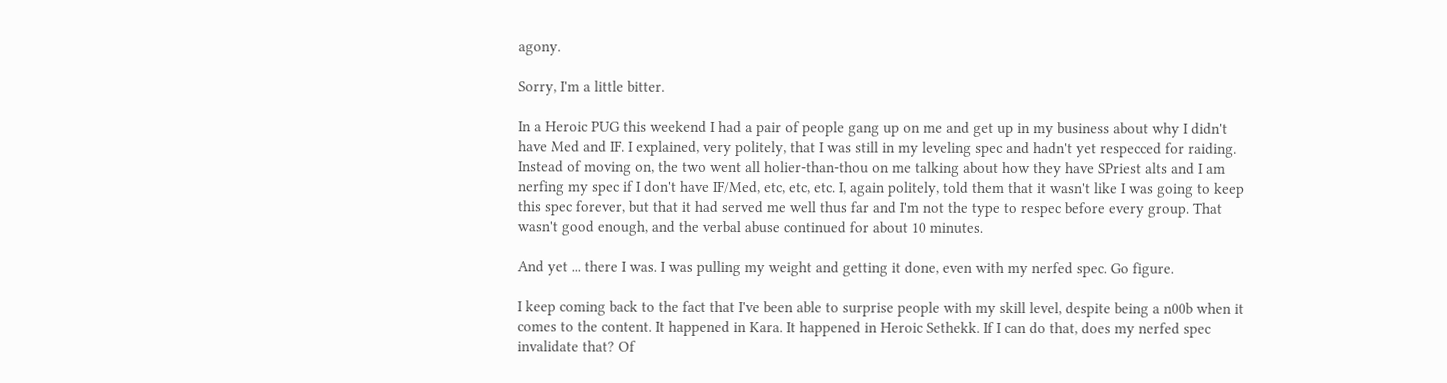agony.

Sorry, I'm a little bitter.

In a Heroic PUG this weekend I had a pair of people gang up on me and get up in my business about why I didn't have Med and IF. I explained, very politely, that I was still in my leveling spec and hadn't yet respecced for raiding. Instead of moving on, the two went all holier-than-thou on me talking about how they have SPriest alts and I am nerfing my spec if I don't have IF/Med, etc, etc, etc. I, again politely, told them that it wasn't like I was going to keep this spec forever, but that it had served me well thus far and I'm not the type to respec before every group. That wasn't good enough, and the verbal abuse continued for about 10 minutes.

And yet ... there I was. I was pulling my weight and getting it done, even with my nerfed spec. Go figure.

I keep coming back to the fact that I've been able to surprise people with my skill level, despite being a n00b when it comes to the content. It happened in Kara. It happened in Heroic Sethekk. If I can do that, does my nerfed spec invalidate that? Of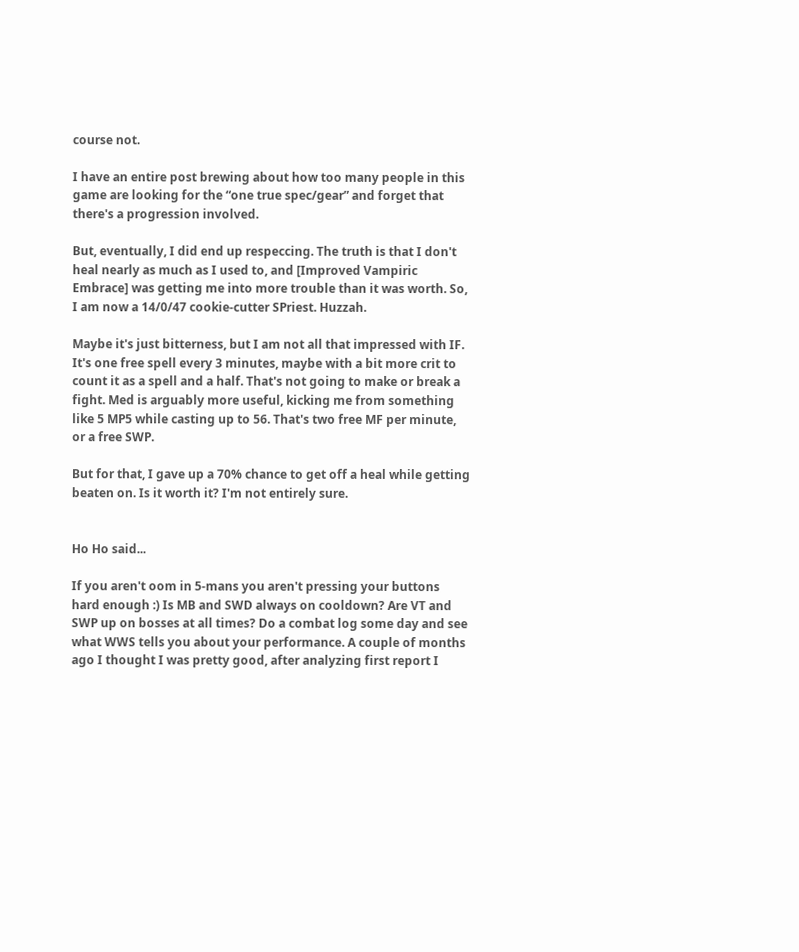course not.

I have an entire post brewing about how too many people in this game are looking for the “one true spec/gear” and forget that there's a progression involved.

But, eventually, I did end up respeccing. The truth is that I don't heal nearly as much as I used to, and [Improved Vampiric Embrace] was getting me into more trouble than it was worth. So, I am now a 14/0/47 cookie-cutter SPriest. Huzzah.

Maybe it's just bitterness, but I am not all that impressed with IF. It's one free spell every 3 minutes, maybe with a bit more crit to count it as a spell and a half. That's not going to make or break a fight. Med is arguably more useful, kicking me from something like 5 MP5 while casting up to 56. That's two free MF per minute, or a free SWP.

But for that, I gave up a 70% chance to get off a heal while getting beaten on. Is it worth it? I'm not entirely sure.


Ho Ho said...

If you aren't oom in 5-mans you aren't pressing your buttons hard enough :) Is MB and SWD always on cooldown? Are VT and SWP up on bosses at all times? Do a combat log some day and see what WWS tells you about your performance. A couple of months ago I thought I was pretty good, after analyzing first report I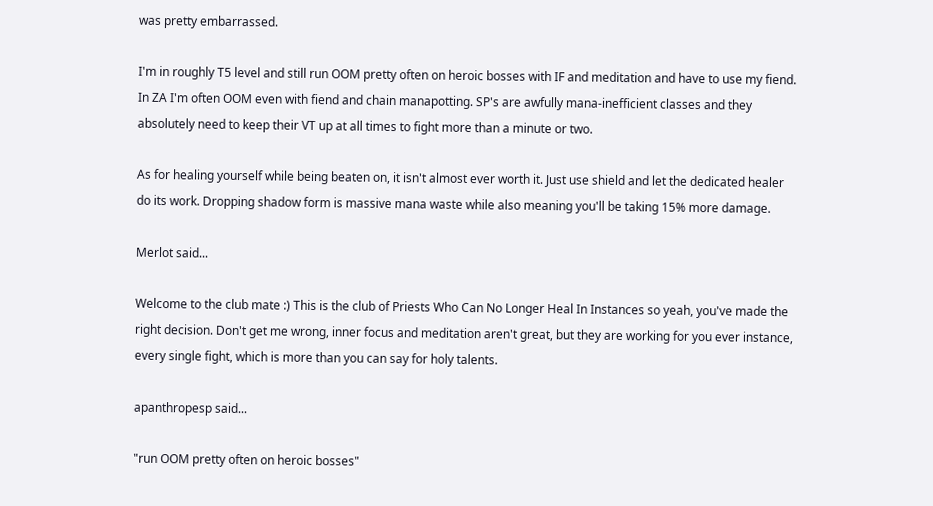was pretty embarrassed.

I'm in roughly T5 level and still run OOM pretty often on heroic bosses with IF and meditation and have to use my fiend. In ZA I'm often OOM even with fiend and chain manapotting. SP's are awfully mana-inefficient classes and they absolutely need to keep their VT up at all times to fight more than a minute or two.

As for healing yourself while being beaten on, it isn't almost ever worth it. Just use shield and let the dedicated healer do its work. Dropping shadow form is massive mana waste while also meaning you'll be taking 15% more damage.

Merlot said...

Welcome to the club mate :) This is the club of Priests Who Can No Longer Heal In Instances so yeah, you've made the right decision. Don't get me wrong, inner focus and meditation aren't great, but they are working for you ever instance, every single fight, which is more than you can say for holy talents.

apanthropesp said...

"run OOM pretty often on heroic bosses"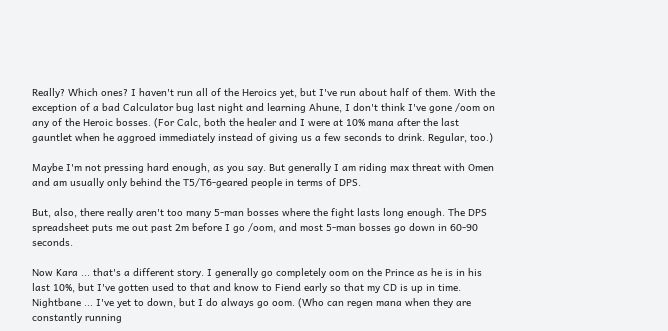Really? Which ones? I haven't run all of the Heroics yet, but I've run about half of them. With the exception of a bad Calculator bug last night and learning Ahune, I don't think I've gone /oom on any of the Heroic bosses. (For Calc, both the healer and I were at 10% mana after the last gauntlet when he aggroed immediately instead of giving us a few seconds to drink. Regular, too.)

Maybe I'm not pressing hard enough, as you say. But generally I am riding max threat with Omen and am usually only behind the T5/T6-geared people in terms of DPS.

But, also, there really aren't too many 5-man bosses where the fight lasts long enough. The DPS spreadsheet puts me out past 2m before I go /oom, and most 5-man bosses go down in 60-90 seconds.

Now Kara ... that's a different story. I generally go completely oom on the Prince as he is in his last 10%, but I've gotten used to that and know to Fiend early so that my CD is up in time. Nightbane ... I've yet to down, but I do always go oom. (Who can regen mana when they are constantly running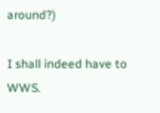around?)

I shall indeed have to WWS.